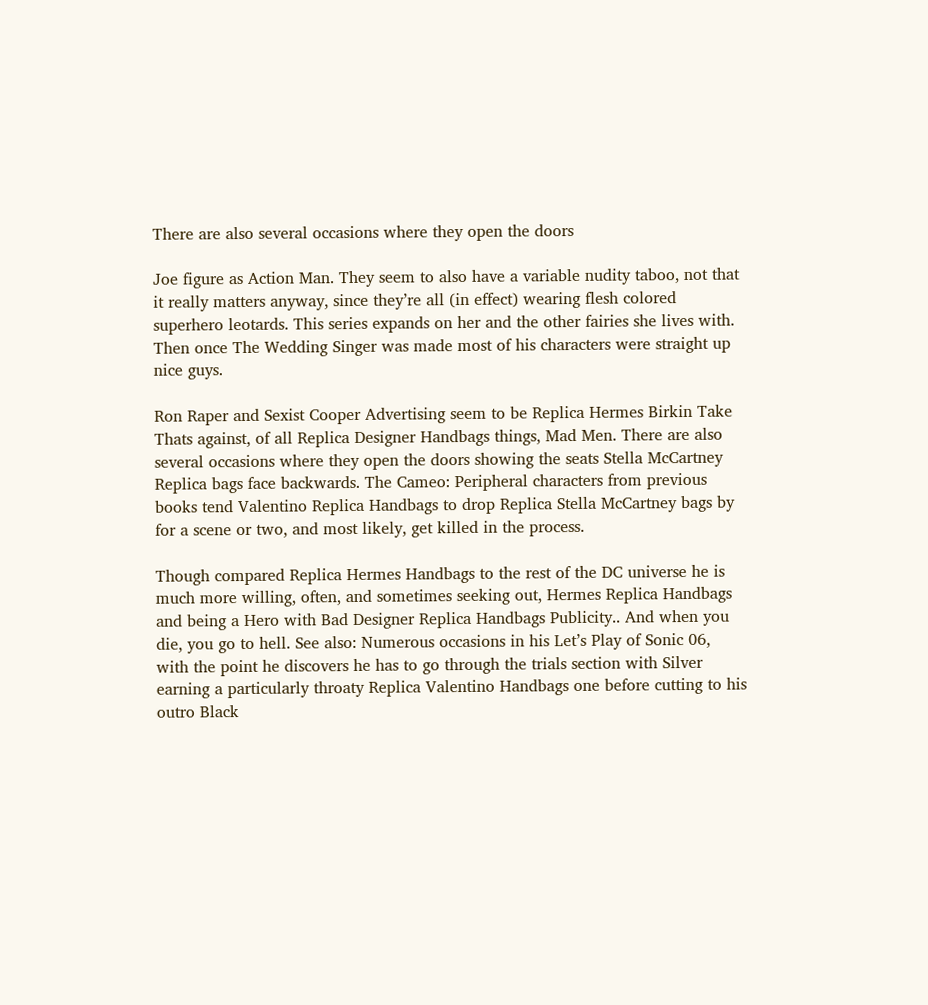There are also several occasions where they open the doors

Joe figure as Action Man. They seem to also have a variable nudity taboo, not that it really matters anyway, since they’re all (in effect) wearing flesh colored superhero leotards. This series expands on her and the other fairies she lives with. Then once The Wedding Singer was made most of his characters were straight up nice guys.

Ron Raper and Sexist Cooper Advertising seem to be Replica Hermes Birkin Take Thats against, of all Replica Designer Handbags things, Mad Men. There are also several occasions where they open the doors showing the seats Stella McCartney Replica bags face backwards. The Cameo: Peripheral characters from previous books tend Valentino Replica Handbags to drop Replica Stella McCartney bags by for a scene or two, and most likely, get killed in the process.

Though compared Replica Hermes Handbags to the rest of the DC universe he is much more willing, often, and sometimes seeking out, Hermes Replica Handbags and being a Hero with Bad Designer Replica Handbags Publicity.. And when you die, you go to hell. See also: Numerous occasions in his Let’s Play of Sonic 06, with the point he discovers he has to go through the trials section with Silver earning a particularly throaty Replica Valentino Handbags one before cutting to his outro Black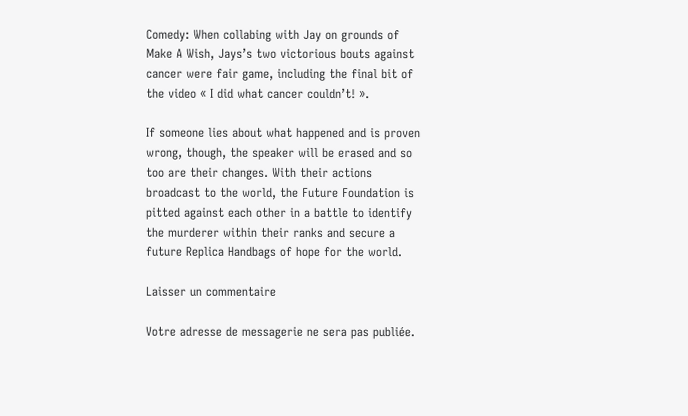Comedy: When collabing with Jay on grounds of Make A Wish, Jays’s two victorious bouts against cancer were fair game, including the final bit of the video « I did what cancer couldn’t! ».

If someone lies about what happened and is proven wrong, though, the speaker will be erased and so too are their changes. With their actions broadcast to the world, the Future Foundation is pitted against each other in a battle to identify the murderer within their ranks and secure a future Replica Handbags of hope for the world.

Laisser un commentaire

Votre adresse de messagerie ne sera pas publiée.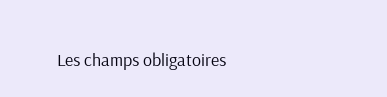Les champs obligatoires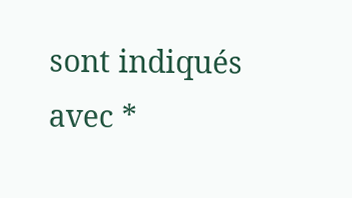sont indiqués avec *